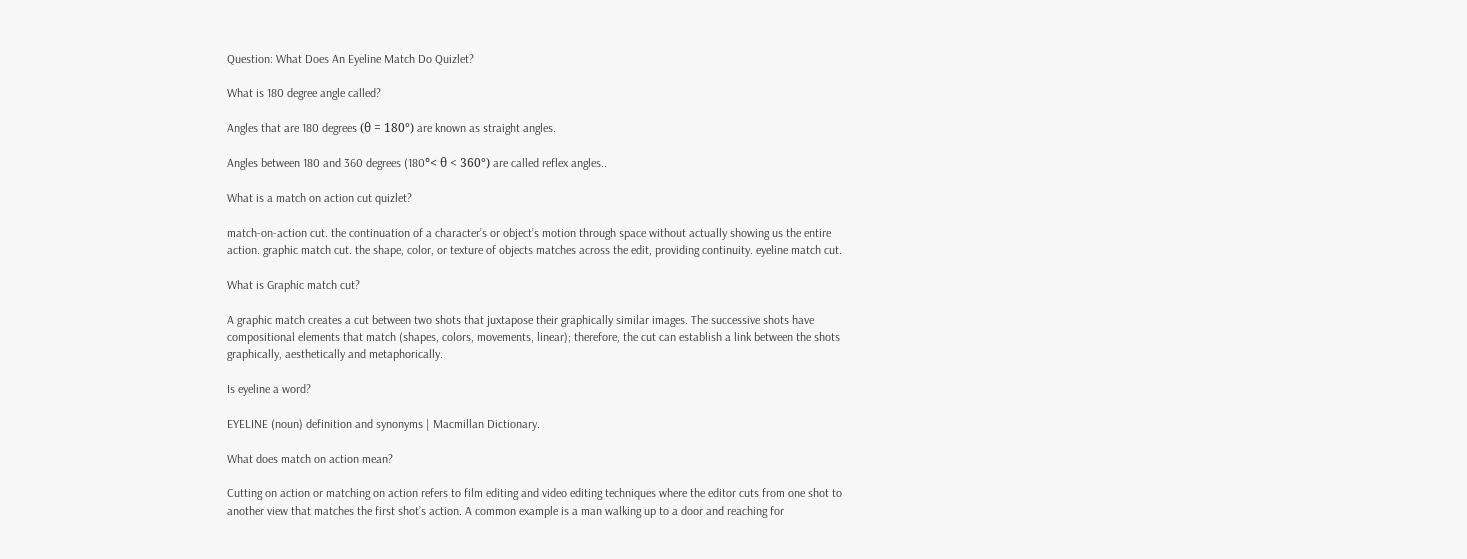Question: What Does An Eyeline Match Do Quizlet?

What is 180 degree angle called?

Angles that are 180 degrees (θ = 180°) are known as straight angles.

Angles between 180 and 360 degrees (180°< θ < 360°) are called reflex angles..

What is a match on action cut quizlet?

match-on-action cut. the continuation of a character’s or object’s motion through space without actually showing us the entire action. graphic match cut. the shape, color, or texture of objects matches across the edit, providing continuity. eyeline match cut.

What is Graphic match cut?

A graphic match creates a cut between two shots that juxtapose their graphically similar images. The successive shots have compositional elements that match (shapes, colors, movements, linear); therefore, the cut can establish a link between the shots graphically, aesthetically and metaphorically.

Is eyeline a word?

EYELINE (noun) definition and synonyms | Macmillan Dictionary.

What does match on action mean?

Cutting on action or matching on action refers to film editing and video editing techniques where the editor cuts from one shot to another view that matches the first shot’s action. A common example is a man walking up to a door and reaching for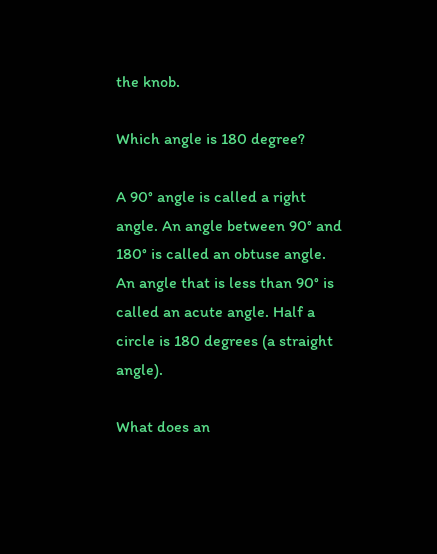the knob.

Which angle is 180 degree?

A 90° angle is called a right angle. An angle between 90° and 180° is called an obtuse angle. An angle that is less than 90° is called an acute angle. Half a circle is 180 degrees (a straight angle).

What does an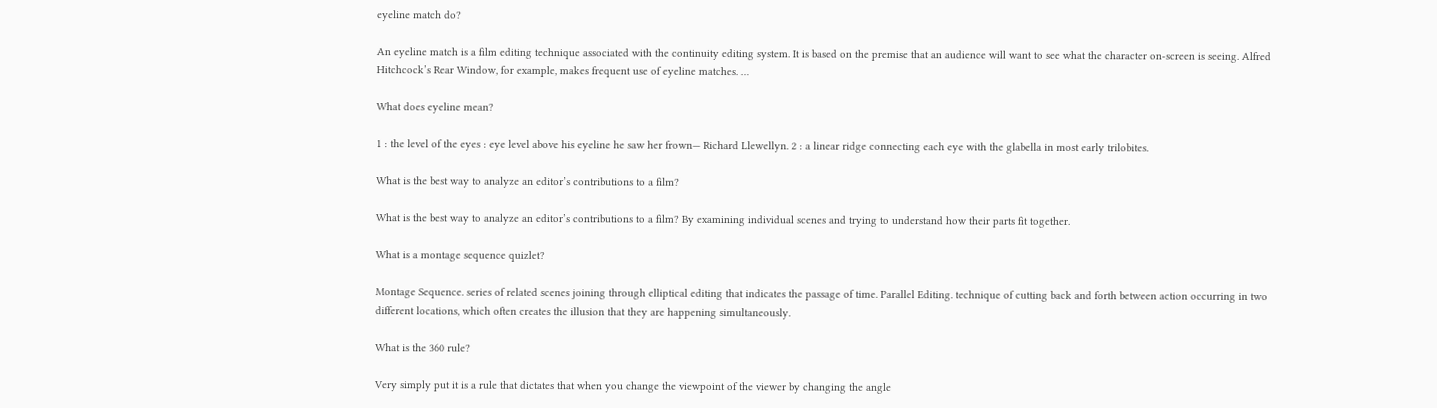eyeline match do?

An eyeline match is a film editing technique associated with the continuity editing system. It is based on the premise that an audience will want to see what the character on-screen is seeing. Alfred Hitchcock’s Rear Window, for example, makes frequent use of eyeline matches. …

What does eyeline mean?

1 : the level of the eyes : eye level above his eyeline he saw her frown— Richard Llewellyn. 2 : a linear ridge connecting each eye with the glabella in most early trilobites.

What is the best way to analyze an editor’s contributions to a film?

What is the best way to analyze an editor’s contributions to a film? By examining individual scenes and trying to understand how their parts fit together.

What is a montage sequence quizlet?

Montage Sequence. series of related scenes joining through elliptical editing that indicates the passage of time. Parallel Editing. technique of cutting back and forth between action occurring in two different locations, which often creates the illusion that they are happening simultaneously.

What is the 360 rule?

Very simply put it is a rule that dictates that when you change the viewpoint of the viewer by changing the angle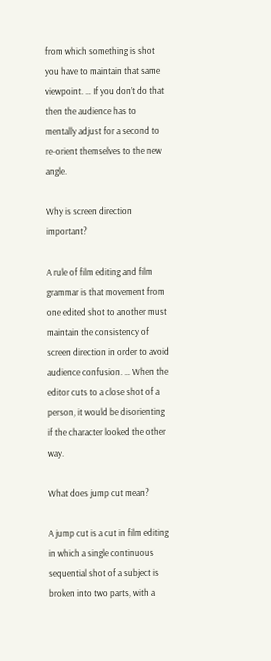from which something is shot you have to maintain that same viewpoint. … If you don’t do that then the audience has to mentally adjust for a second to re-orient themselves to the new angle.

Why is screen direction important?

A rule of film editing and film grammar is that movement from one edited shot to another must maintain the consistency of screen direction in order to avoid audience confusion. … When the editor cuts to a close shot of a person, it would be disorienting if the character looked the other way.

What does jump cut mean?

A jump cut is a cut in film editing in which a single continuous sequential shot of a subject is broken into two parts, with a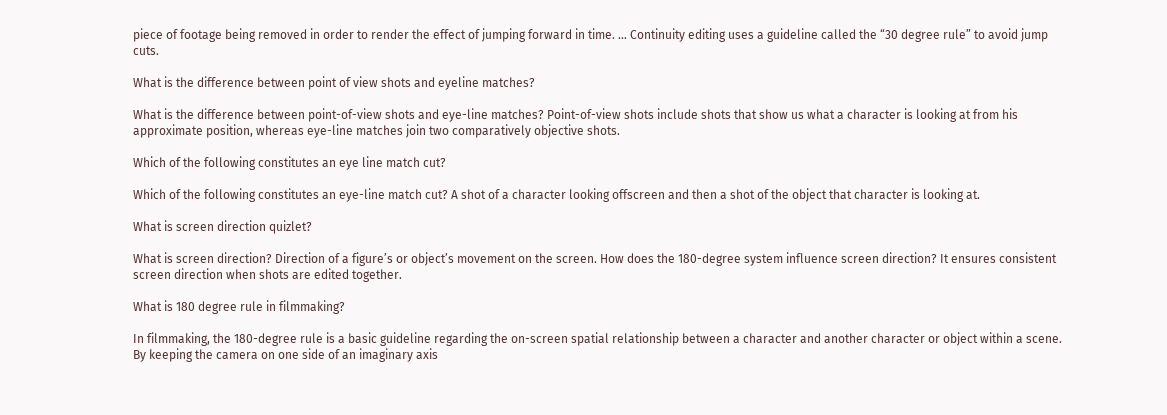piece of footage being removed in order to render the effect of jumping forward in time. … Continuity editing uses a guideline called the “30 degree rule” to avoid jump cuts.

What is the difference between point of view shots and eyeline matches?

What is the difference between point-of-view shots and eye-line matches? Point-of-view shots include shots that show us what a character is looking at from his approximate position, whereas eye-line matches join two comparatively objective shots.

Which of the following constitutes an eye line match cut?

Which of the following constitutes an eye-line match cut? A shot of a character looking offscreen and then a shot of the object that character is looking at.

What is screen direction quizlet?

What is screen direction? Direction of a figure’s or object’s movement on the screen. How does the 180-degree system influence screen direction? It ensures consistent screen direction when shots are edited together.

What is 180 degree rule in filmmaking?

In filmmaking, the 180-degree rule is a basic guideline regarding the on-screen spatial relationship between a character and another character or object within a scene. By keeping the camera on one side of an imaginary axis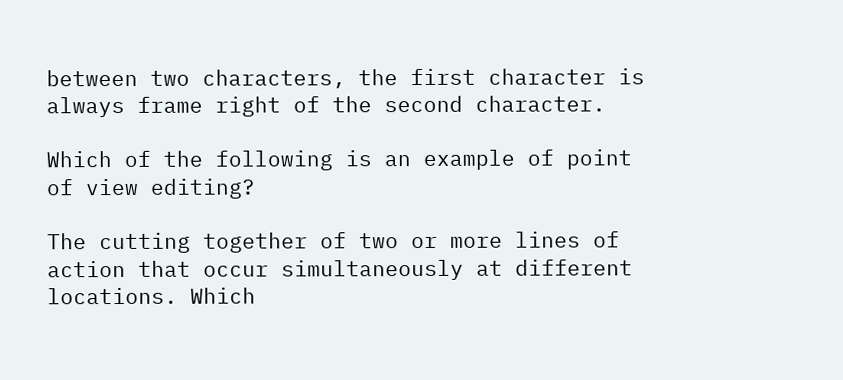between two characters, the first character is always frame right of the second character.

Which of the following is an example of point of view editing?

The cutting together of two or more lines of action that occur simultaneously at different locations. Which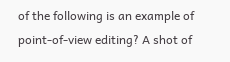of the following is an example of point-of-view editing? A shot of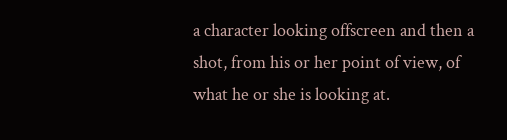a character looking offscreen and then a shot, from his or her point of view, of what he or she is looking at.